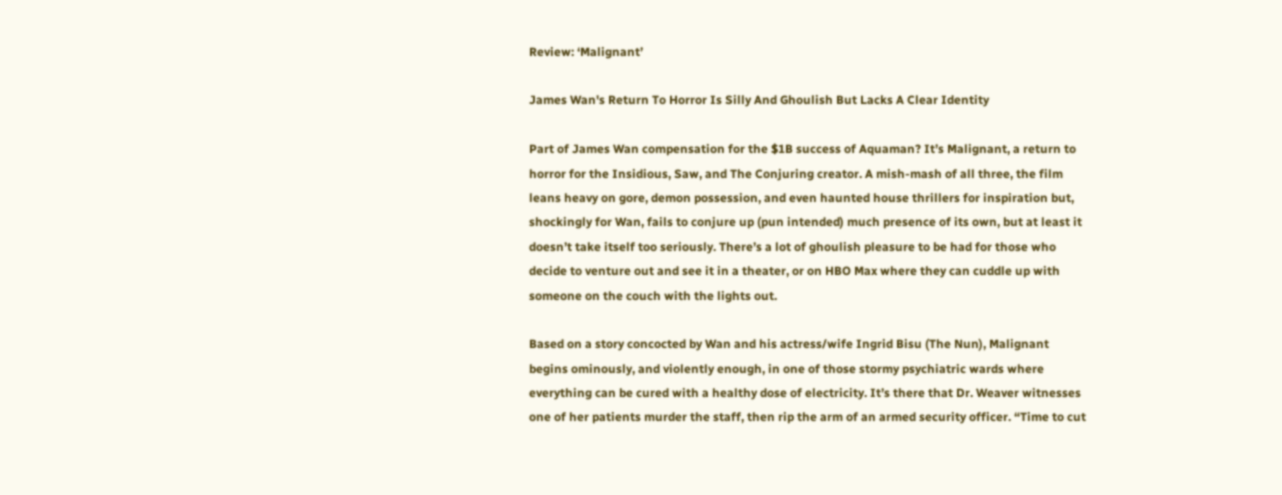Review: ‘Malignant’

James Wan's Return To Horror Is Silly And Ghoulish But Lacks A Clear Identity

Part of James Wan compensation for the $1B success of Aquaman? It’s Malignant, a return to horror for the Insidious, Saw, and The Conjuring creator. A mish-mash of all three, the film leans heavy on gore, demon possession, and even haunted house thrillers for inspiration but, shockingly for Wan, fails to conjure up (pun intended) much presence of its own, but at least it doesn’t take itself too seriously. There’s a lot of ghoulish pleasure to be had for those who decide to venture out and see it in a theater, or on HBO Max where they can cuddle up with someone on the couch with the lights out.

Based on a story concocted by Wan and his actress/wife Ingrid Bisu (The Nun), Malignant begins ominously, and violently enough, in one of those stormy psychiatric wards where everything can be cured with a healthy dose of electricity. It’s there that Dr. Weaver witnesses one of her patients murder the staff, then rip the arm of an armed security officer. “Time to cut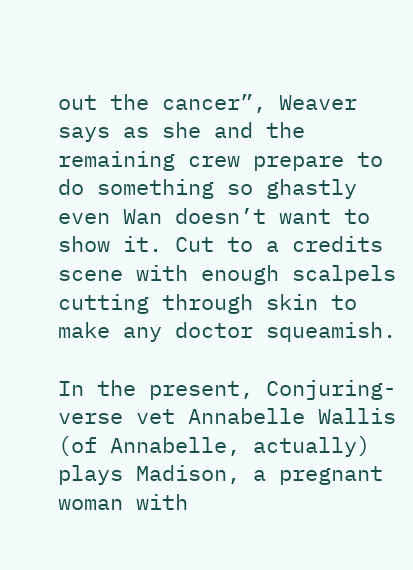out the cancer”, Weaver says as she and the remaining crew prepare to do something so ghastly even Wan doesn’t want to show it. Cut to a credits scene with enough scalpels cutting through skin to make any doctor squeamish.

In the present, Conjuring-verse vet Annabelle Wallis (of Annabelle, actually) plays Madison, a pregnant woman with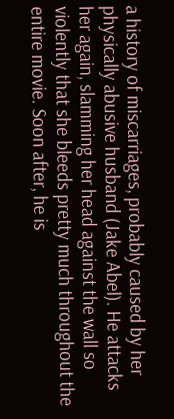a history of miscarriages, probably caused by her physically abusive husband (Jake Abel). He attacks her again, slamming her head against the wall so violently that she bleeds pretty much throughout the entire movie. Soon after, he is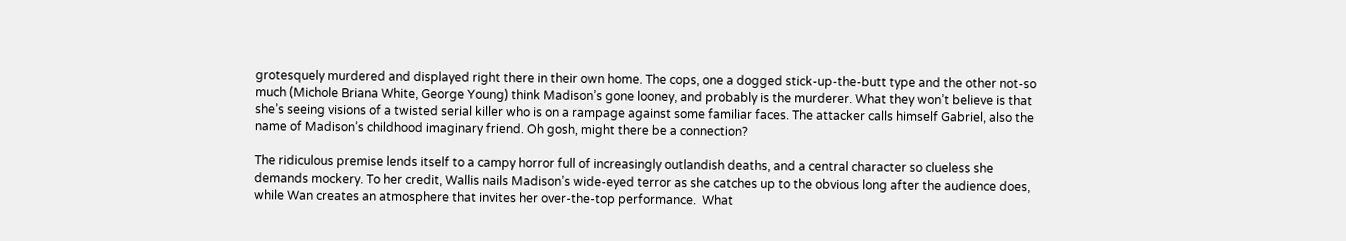grotesquely murdered and displayed right there in their own home. The cops, one a dogged stick-up-the-butt type and the other not-so much (Michole Briana White, George Young) think Madison’s gone looney, and probably is the murderer. What they won’t believe is that she’s seeing visions of a twisted serial killer who is on a rampage against some familiar faces. The attacker calls himself Gabriel, also the name of Madison’s childhood imaginary friend. Oh gosh, might there be a connection?

The ridiculous premise lends itself to a campy horror full of increasingly outlandish deaths, and a central character so clueless she demands mockery. To her credit, Wallis nails Madison’s wide-eyed terror as she catches up to the obvious long after the audience does, while Wan creates an atmosphere that invites her over-the-top performance.  What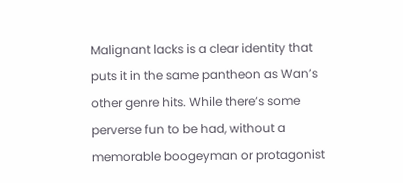Malignant lacks is a clear identity that puts it in the same pantheon as Wan’s other genre hits. While there’s some perverse fun to be had, without a memorable boogeyman or protagonist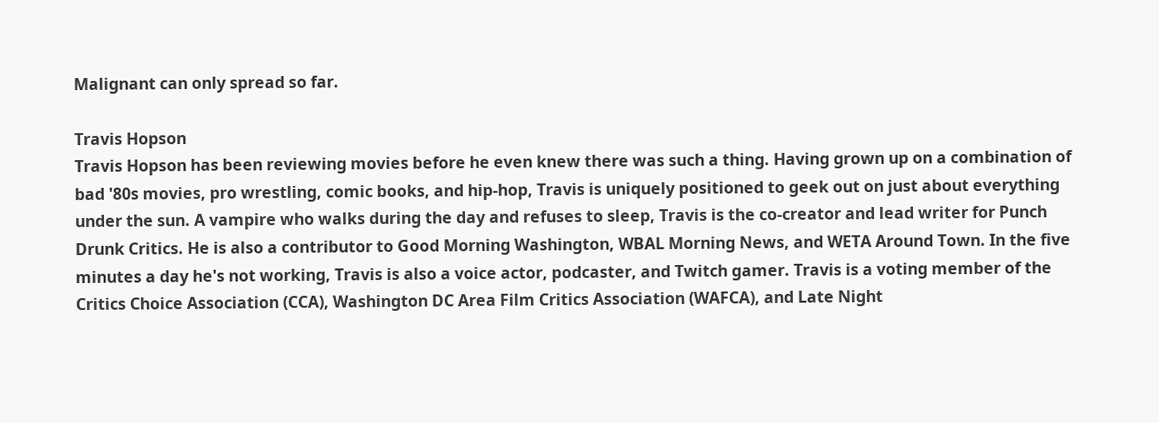Malignant can only spread so far.

Travis Hopson
Travis Hopson has been reviewing movies before he even knew there was such a thing. Having grown up on a combination of bad '80s movies, pro wrestling, comic books, and hip-hop, Travis is uniquely positioned to geek out on just about everything under the sun. A vampire who walks during the day and refuses to sleep, Travis is the co-creator and lead writer for Punch Drunk Critics. He is also a contributor to Good Morning Washington, WBAL Morning News, and WETA Around Town. In the five minutes a day he's not working, Travis is also a voice actor, podcaster, and Twitch gamer. Travis is a voting member of the Critics Choice Association (CCA), Washington DC Area Film Critics Association (WAFCA), and Late Night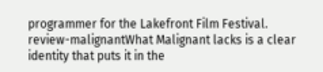programmer for the Lakefront Film Festival.
review-malignantWhat Malignant lacks is a clear identity that puts it in the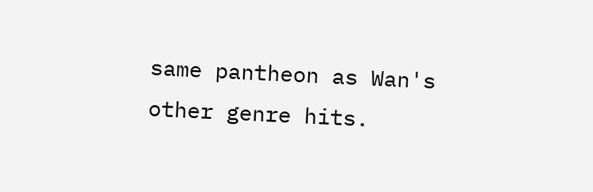same pantheon as Wan's other genre hits.